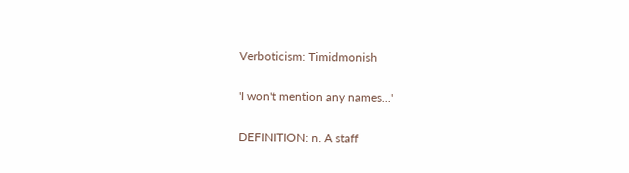Verboticism: Timidmonish

'I won't mention any names...'

DEFINITION: n. A staff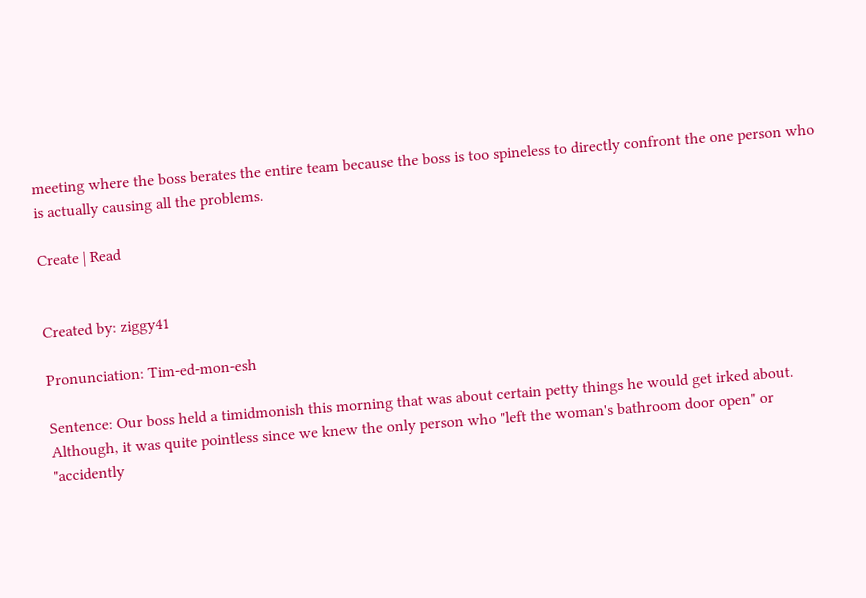meeting where the boss berates the entire team because the boss is too spineless to directly confront the one person who is actually causing all the problems.

Create | Read


Created by: ziggy41

Pronunciation: Tim-ed-mon-esh

Sentence: Our boss held a timidmonish this morning that was about certain petty things he would get irked about. Although, it was quite pointless since we knew the only person who "left the woman's bathroom door open" or "accidently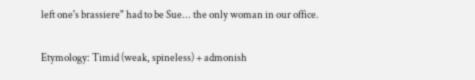left one's brassiere" had to be Sue... the only woman in our office.

Etymology: Timid (weak, spineless) + admonish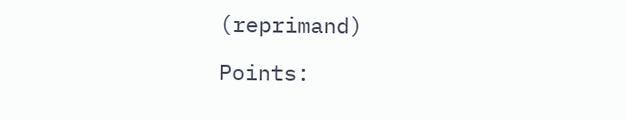(reprimand)

Points: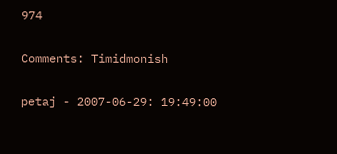974

Comments: Timidmonish

petaj - 2007-06-29: 19:49:00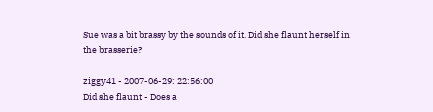Sue was a bit brassy by the sounds of it. Did she flaunt herself in the brasserie?

ziggy41 - 2007-06-29: 22:56:00
Did she flaunt - Does a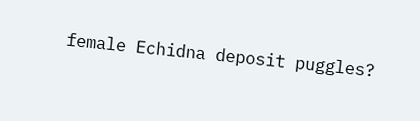female Echidna deposit puggles?